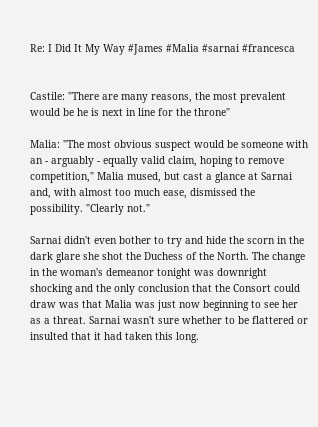Re: I Did It My Way #James #Malia #sarnai #francesca


Castile: "There are many reasons, the most prevalent would be he is next in line for the throne"

Malia: "The most obvious suspect would be someone with an - arguably - equally valid claim, hoping to remove competition," Malia mused, but cast a glance at Sarnai and, with almost too much ease, dismissed the possibility. "Clearly not."

Sarnai didn't even bother to try and hide the scorn in the dark glare she shot the Duchess of the North. The change in the woman's demeanor tonight was downright shocking and the only conclusion that the Consort could draw was that Malia was just now beginning to see her as a threat. Sarnai wasn't sure whether to be flattered or insulted that it had taken this long.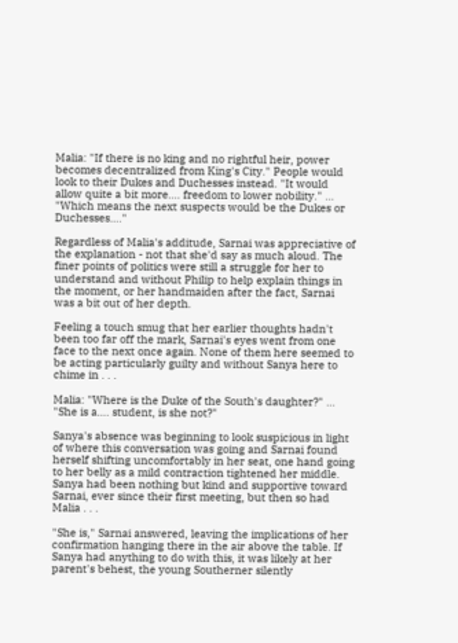Malia: "If there is no king and no rightful heir, power becomes decentralized from King's City." People would look to their Dukes and Duchesses instead. "It would allow quite a bit more…. freedom to lower nobility." … "Which means the next suspects would be the Dukes or Duchesses…."

Regardless of Malia's additude, Sarnai was appreciative of the explanation - not that she'd say as much aloud. The finer points of politics were still a struggle for her to understand and without Philip to help explain things in the moment, or her handmaiden after the fact, Sarnai was a bit out of her depth.

Feeling a touch smug that her earlier thoughts hadn't been too far off the mark, Sarnai's eyes went from one face to the next once again. None of them here seemed to be acting particularly guilty and without Sanya here to chime in . . .

Malia: "Where is the Duke of the South's daughter?" … "She is a…. student, is she not?"

Sanya's absence was beginning to look suspicious in light of where this conversation was going and Sarnai found herself shifting uncomfortably in her seat, one hand going to her belly as a mild contraction tightened her middle. Sanya had been nothing but kind and supportive toward Sarnai, ever since their first meeting, but then so had Malia . . .

"She is," Sarnai answered, leaving the implications of her confirmation hanging there in the air above the table. If Sanya had anything to do with this, it was likely at her parent's behest, the young Southerner silently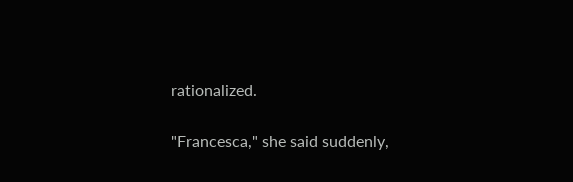rationalized.

"Francesca," she said suddenly,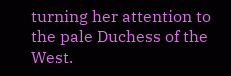turning her attention to the pale Duchess of the West.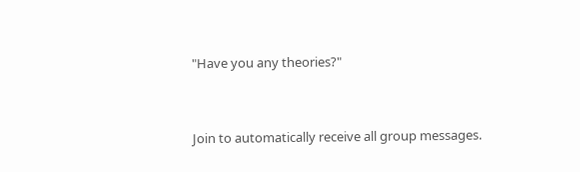"Have you any theories?"



Join to automatically receive all group messages.